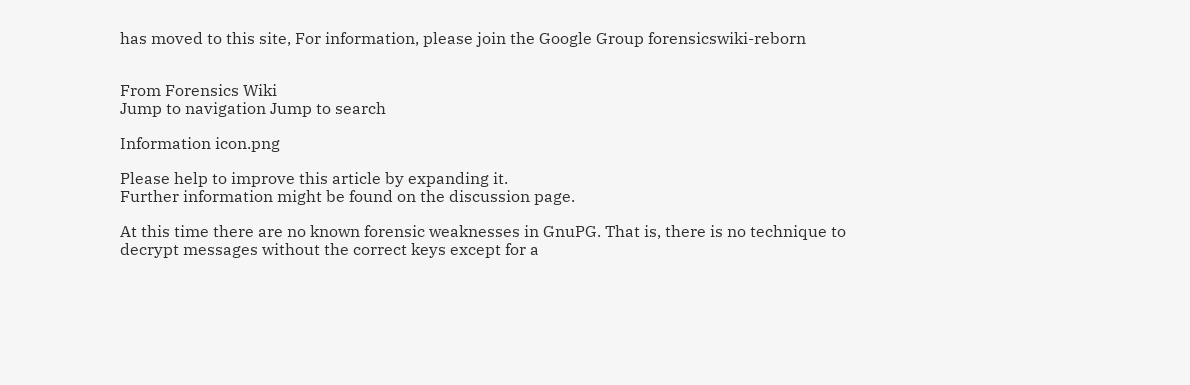has moved to this site, For information, please join the Google Group forensicswiki-reborn


From Forensics Wiki
Jump to navigation Jump to search

Information icon.png

Please help to improve this article by expanding it.
Further information might be found on the discussion page.

At this time there are no known forensic weaknesses in GnuPG. That is, there is no technique to decrypt messages without the correct keys except for a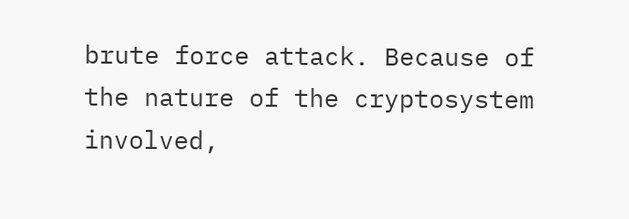brute force attack. Because of the nature of the cryptosystem involved,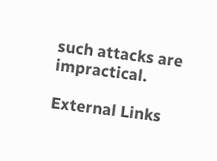such attacks are impractical.

External Links